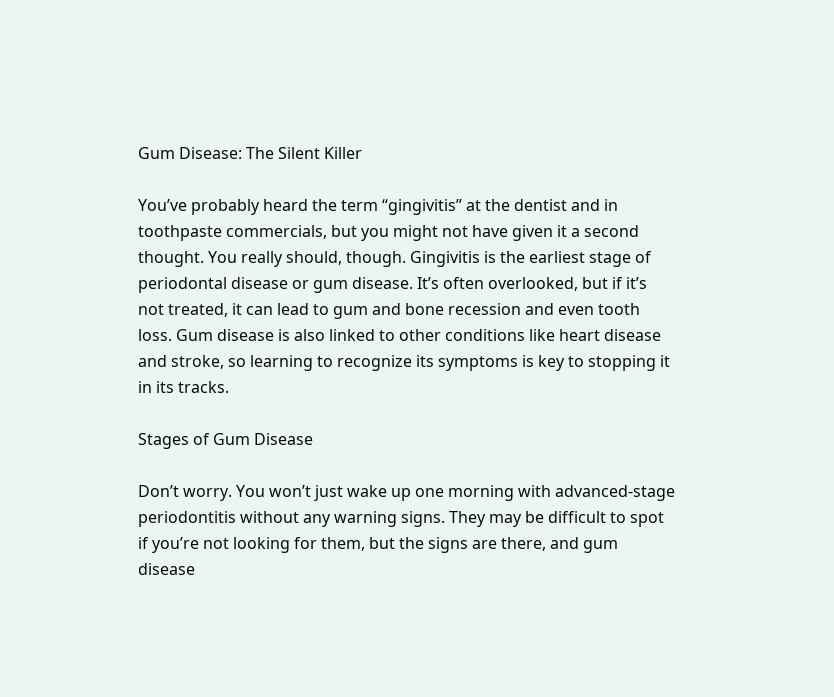Gum Disease: The Silent Killer

You’ve probably heard the term “gingivitis” at the dentist and in toothpaste commercials, but you might not have given it a second thought. You really should, though. Gingivitis is the earliest stage of periodontal disease or gum disease. It’s often overlooked, but if it’s not treated, it can lead to gum and bone recession and even tooth loss. Gum disease is also linked to other conditions like heart disease and stroke, so learning to recognize its symptoms is key to stopping it in its tracks.

Stages of Gum Disease

Don’t worry. You won’t just wake up one morning with advanced-stage periodontitis without any warning signs. They may be difficult to spot if you’re not looking for them, but the signs are there, and gum disease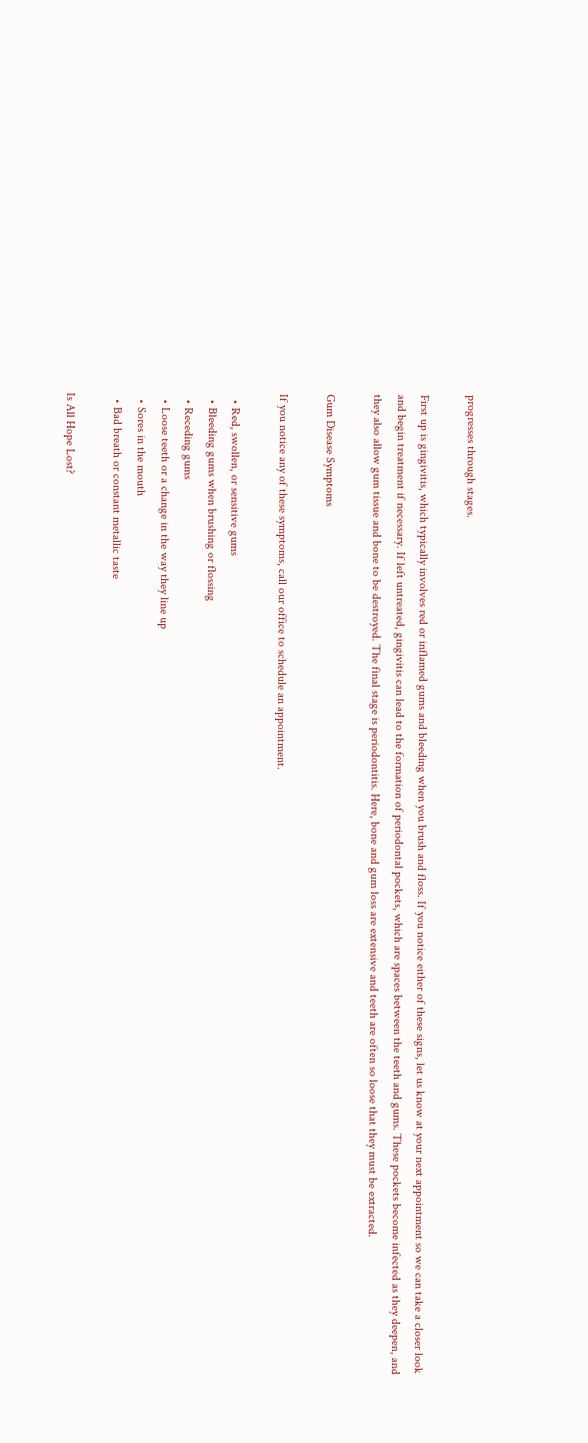progresses through stages.

First up is gingivitis, which typically involves red or inflamed gums and bleeding when you brush and floss. If you notice either of these signs, let us know at your next appointment so we can take a closer look and begin treatment if necessary. If left untreated, gingivitis can lead to the formation of periodontal pockets, which are spaces between the teeth and gums. These pockets become infected as they deepen, and they also allow gum tissue and bone to be destroyed. The final stage is periodontitis. Here, bone and gum loss are extensive and teeth are often so loose that they must be extracted.

Gum Disease Symptoms

If you notice any of these symptoms, call our office to schedule an appointment.

  • Red, swollen, or sensitive gums
  • Bleeding gums when brushing or flossing
  • Receding gums
  • Loose teeth or a change in the way they line up
  • Sores in the mouth
  • Bad breath or constant metallic taste

Is All Hope Lost?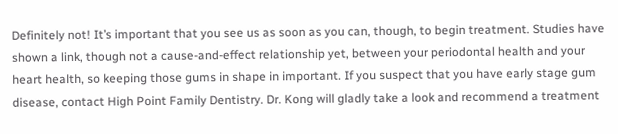Definitely not! It’s important that you see us as soon as you can, though, to begin treatment. Studies have shown a link, though not a cause-and-effect relationship yet, between your periodontal health and your heart health, so keeping those gums in shape in important. If you suspect that you have early stage gum disease, contact High Point Family Dentistry. Dr. Kong will gladly take a look and recommend a treatment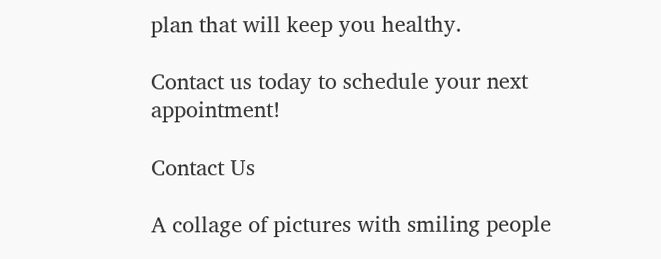plan that will keep you healthy.

Contact us today to schedule your next appointment!

Contact Us

A collage of pictures with smiling people